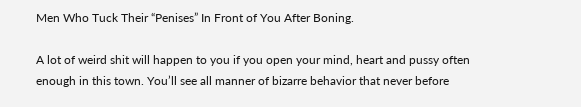Men Who Tuck Their “Penises” In Front of You After Boning.

A lot of weird shit will happen to you if you open your mind, heart and pussy often enough in this town. You’ll see all manner of bizarre behavior that never before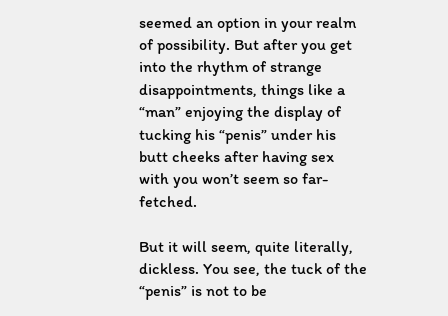seemed an option in your realm of possibility. But after you get into the rhythm of strange disappointments, things like a “man” enjoying the display of tucking his “penis” under his butt cheeks after having sex with you won’t seem so far-fetched.

But it will seem, quite literally, dickless. You see, the tuck of the “penis” is not to be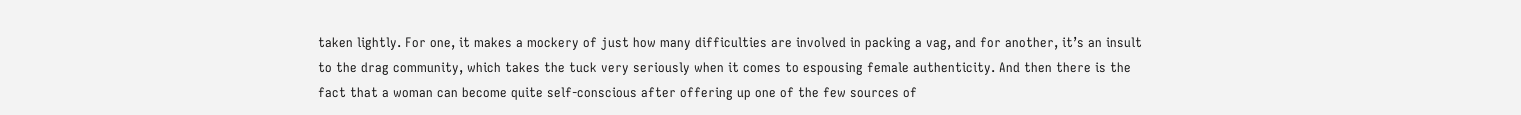taken lightly. For one, it makes a mockery of just how many difficulties are involved in packing a vag, and for another, it’s an insult to the drag community, which takes the tuck very seriously when it comes to espousing female authenticity. And then there is the fact that a woman can become quite self-conscious after offering up one of the few sources of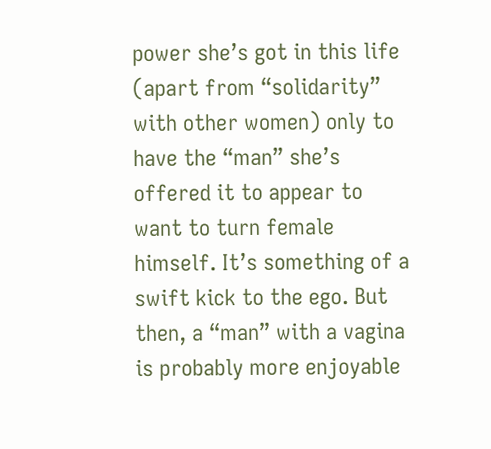power she’s got in this life (apart from “solidarity” with other women) only to have the “man” she’s offered it to appear to want to turn female himself. It’s something of a swift kick to the ego. But then, a “man” with a vagina is probably more enjoyable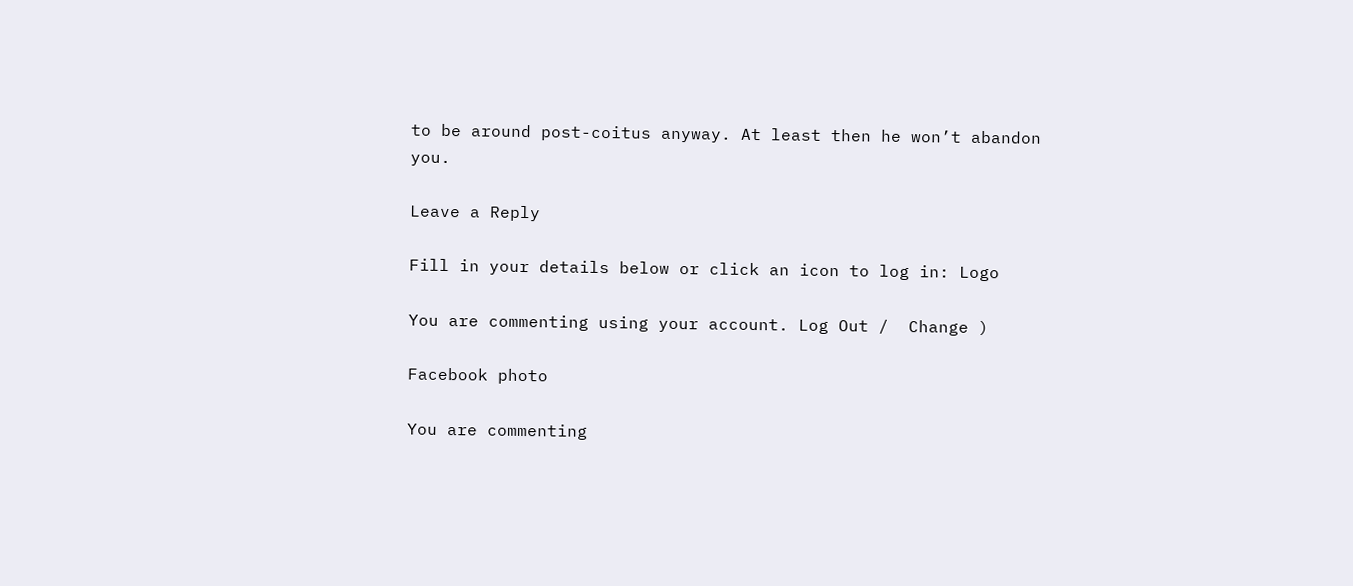to be around post-coitus anyway. At least then he won’t abandon you.

Leave a Reply

Fill in your details below or click an icon to log in: Logo

You are commenting using your account. Log Out /  Change )

Facebook photo

You are commenting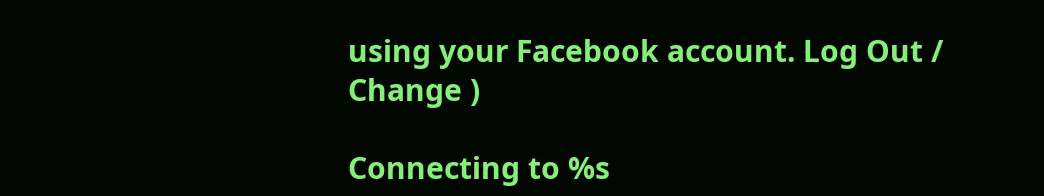using your Facebook account. Log Out /  Change )

Connecting to %s